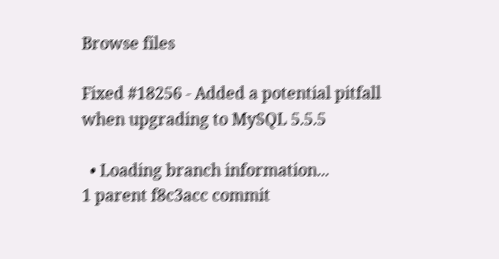Browse files

Fixed #18256 - Added a potential pitfall when upgrading to MySQL 5.5.5

  • Loading branch information...
1 parent f8c3acc commit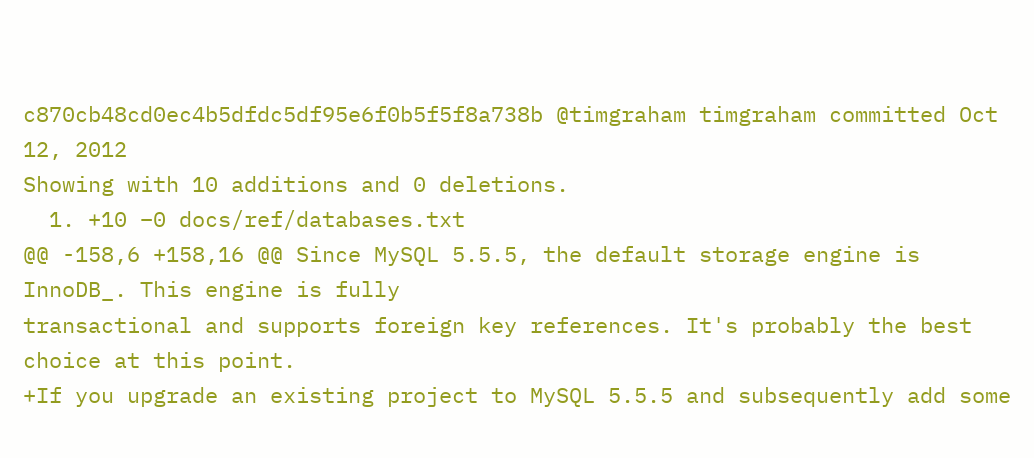c870cb48cd0ec4b5dfdc5df95e6f0b5f5f8a738b @timgraham timgraham committed Oct 12, 2012
Showing with 10 additions and 0 deletions.
  1. +10 −0 docs/ref/databases.txt
@@ -158,6 +158,16 @@ Since MySQL 5.5.5, the default storage engine is InnoDB_. This engine is fully
transactional and supports foreign key references. It's probably the best
choice at this point.
+If you upgrade an existing project to MySQL 5.5.5 and subsequently add some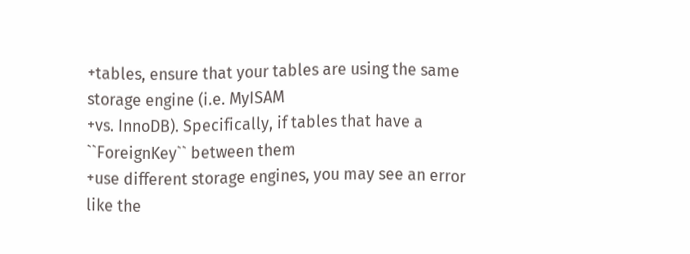+tables, ensure that your tables are using the same storage engine (i.e. MyISAM
+vs. InnoDB). Specifically, if tables that have a ``ForeignKey`` between them
+use different storage engines, you may see an error like the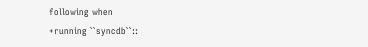following when
+running ``syncdb``::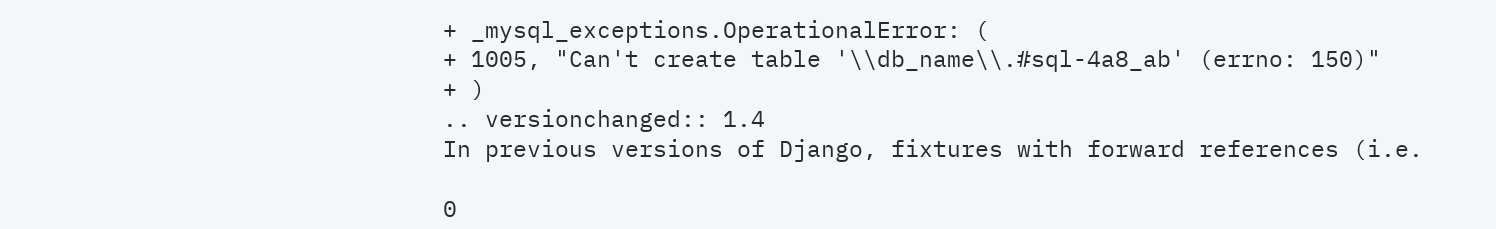+ _mysql_exceptions.OperationalError: (
+ 1005, "Can't create table '\\db_name\\.#sql-4a8_ab' (errno: 150)"
+ )
.. versionchanged:: 1.4
In previous versions of Django, fixtures with forward references (i.e.

0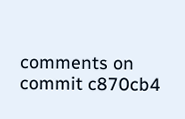comments on commit c870cb4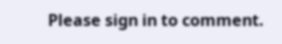Please sign in to comment.